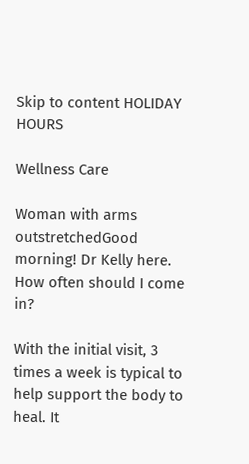Skip to content HOLIDAY HOURS

Wellness Care

Woman with arms outstretchedGood morning! Dr Kelly here. How often should I come in?

With the initial visit, 3 times a week is typical to help support the body to heal. It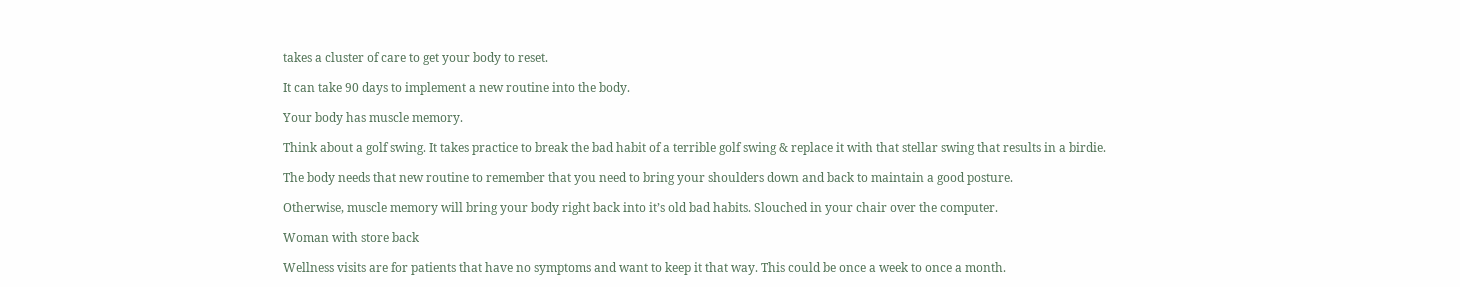takes a cluster of care to get your body to reset.

It can take 90 days to implement a new routine into the body.

Your body has muscle memory.

Think about a golf swing. It takes practice to break the bad habit of a terrible golf swing & replace it with that stellar swing that results in a birdie.

The body needs that new routine to remember that you need to bring your shoulders down and back to maintain a good posture.

Otherwise, muscle memory will bring your body right back into it’s old bad habits. Slouched in your chair over the computer.

Woman with store back

Wellness visits are for patients that have no symptoms and want to keep it that way. This could be once a week to once a month.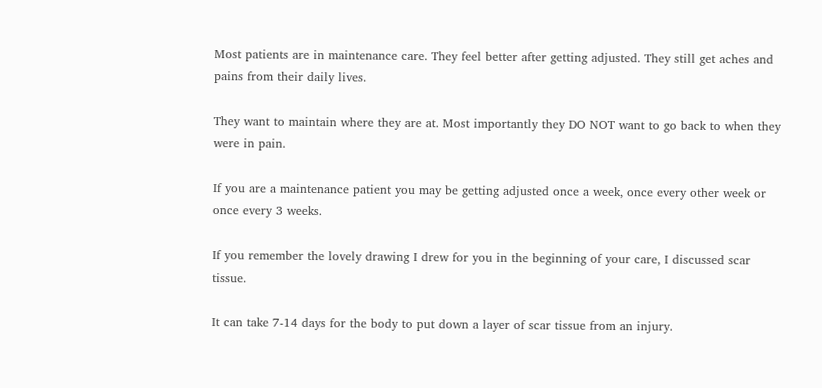Most patients are in maintenance care. They feel better after getting adjusted. They still get aches and pains from their daily lives.

They want to maintain where they are at. Most importantly they DO NOT want to go back to when they were in pain.

If you are a maintenance patient you may be getting adjusted once a week, once every other week or once every 3 weeks.

If you remember the lovely drawing I drew for you in the beginning of your care, I discussed scar tissue.

It can take 7-14 days for the body to put down a layer of scar tissue from an injury.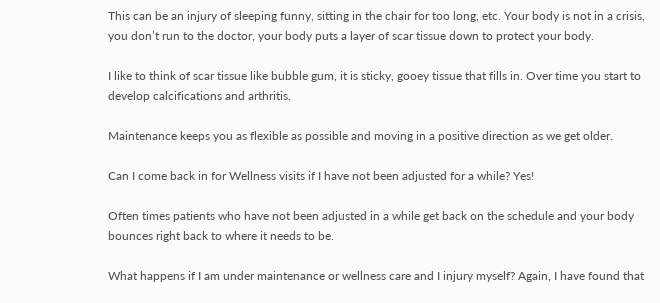This can be an injury of sleeping funny, sitting in the chair for too long, etc. Your body is not in a crisis, you don’t run to the doctor, your body puts a layer of scar tissue down to protect your body.

I like to think of scar tissue like bubble gum, it is sticky, gooey tissue that fills in. Over time you start to develop calcifications and arthritis.

Maintenance keeps you as flexible as possible and moving in a positive direction as we get older.

Can I come back in for Wellness visits if I have not been adjusted for a while? Yes!

Often times patients who have not been adjusted in a while get back on the schedule and your body bounces right back to where it needs to be.

What happens if I am under maintenance or wellness care and I injury myself? Again, I have found that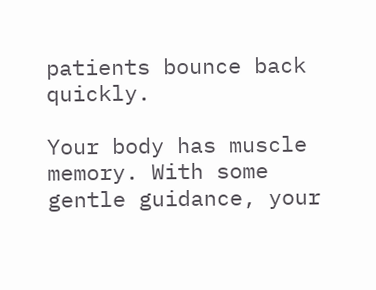patients bounce back quickly.

Your body has muscle memory. With some gentle guidance, your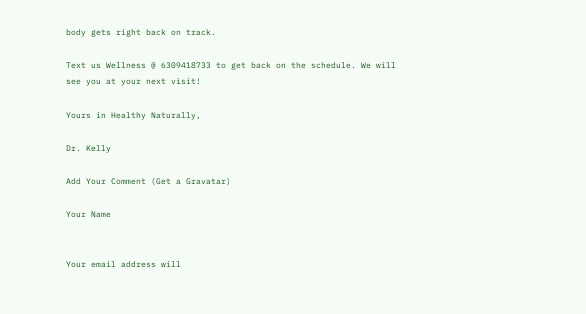body gets right back on track.

Text us Wellness @ 6309418733 to get back on the schedule. We will see you at your next visit!

Yours in Healthy Naturally,

Dr. Kelly

Add Your Comment (Get a Gravatar)

Your Name


Your email address will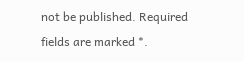not be published. Required fields are marked *.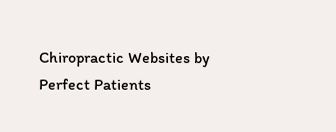Chiropractic Websites by Perfect Patients